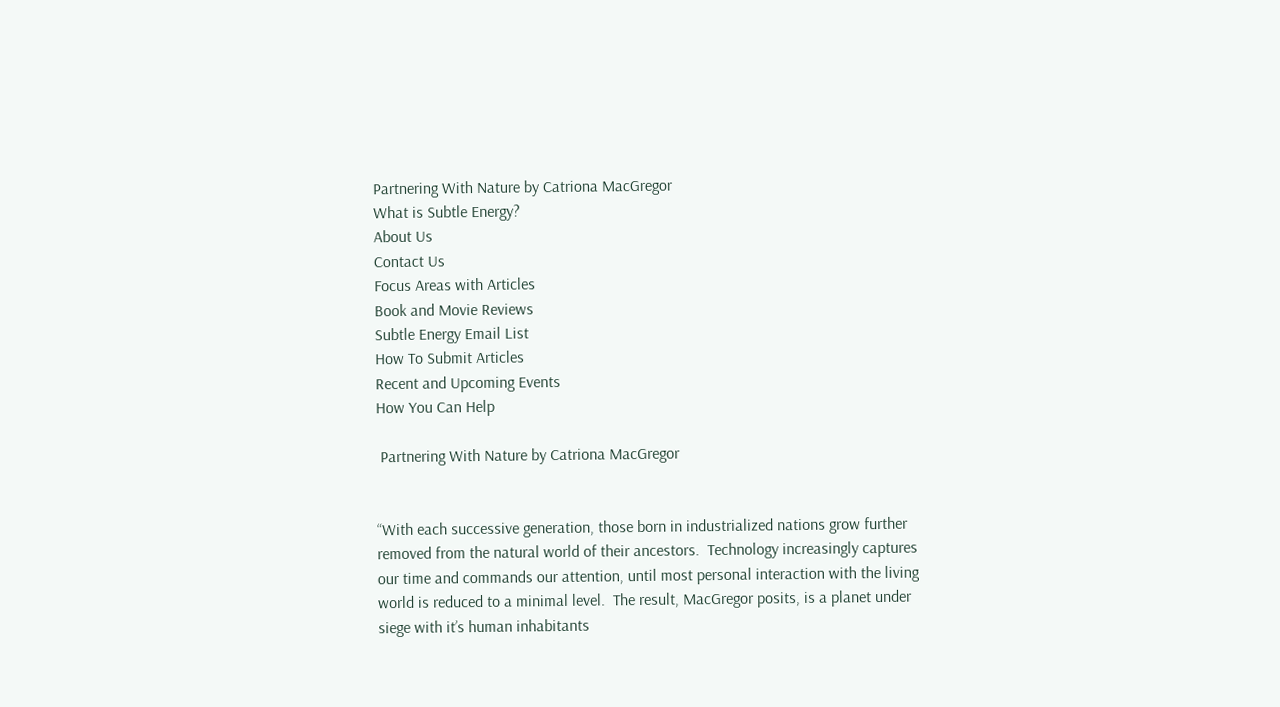Partnering With Nature by Catriona MacGregor
What is Subtle Energy?
About Us
Contact Us
Focus Areas with Articles
Book and Movie Reviews
Subtle Energy Email List
How To Submit Articles
Recent and Upcoming Events
How You Can Help

 Partnering With Nature by Catriona MacGregor


“With each successive generation, those born in industrialized nations grow further removed from the natural world of their ancestors.  Technology increasingly captures our time and commands our attention, until most personal interaction with the living world is reduced to a minimal level.  The result, MacGregor posits, is a planet under siege with it’s human inhabitants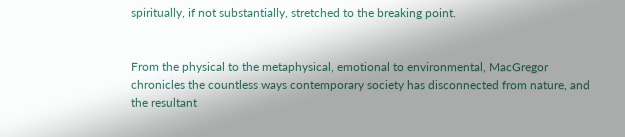spiritually, if not substantially, stretched to the breaking point.


From the physical to the metaphysical, emotional to environmental, MacGregor chronicles the countless ways contemporary society has disconnected from nature, and the resultant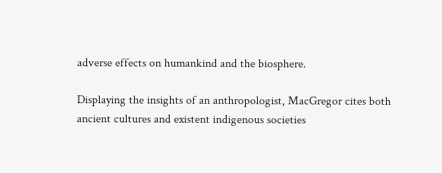adverse effects on humankind and the biosphere.

Displaying the insights of an anthropologist, MacGregor cites both ancient cultures and existent indigenous societies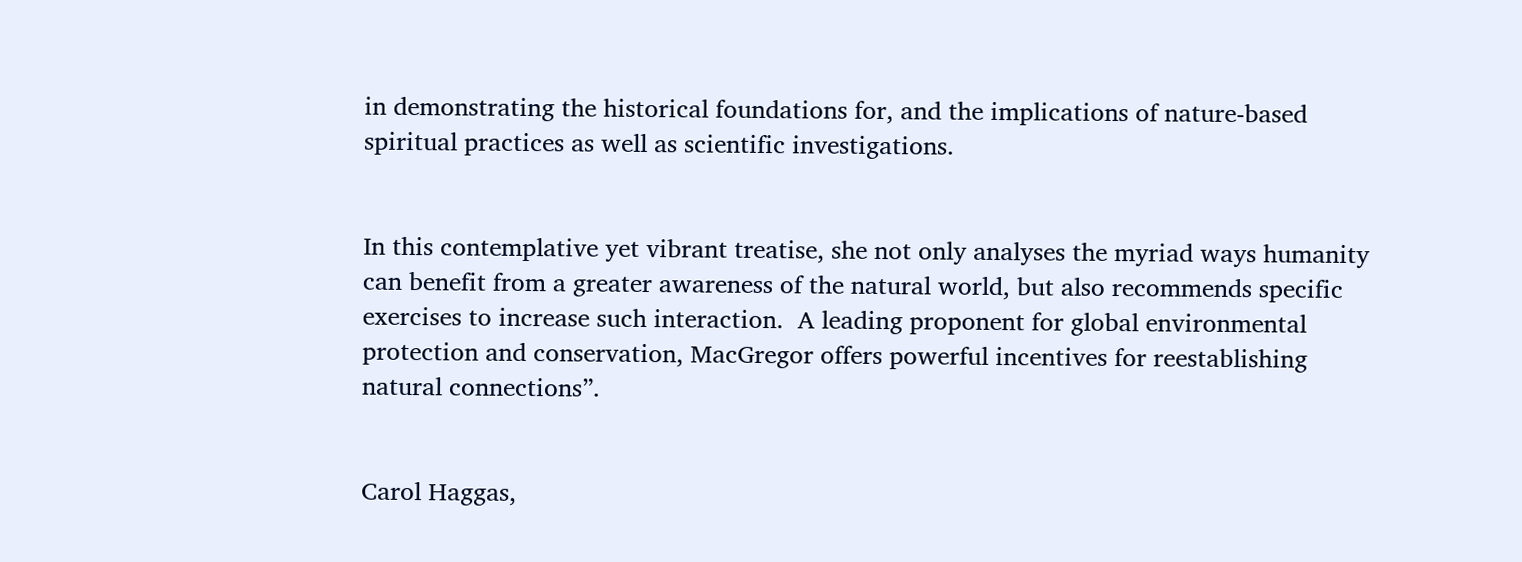in demonstrating the historical foundations for, and the implications of nature-based spiritual practices as well as scientific investigations.


In this contemplative yet vibrant treatise, she not only analyses the myriad ways humanity can benefit from a greater awareness of the natural world, but also recommends specific exercises to increase such interaction.  A leading proponent for global environmental protection and conservation, MacGregor offers powerful incentives for reestablishing natural connections”.


Carol Haggas,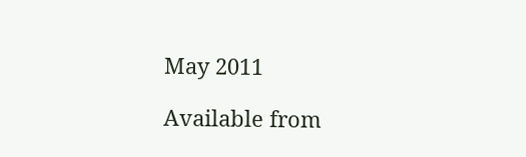May 2011

Available from